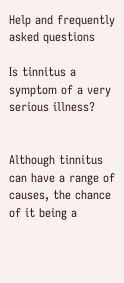Help and frequently asked questions

Is tinnitus a symptom of a very serious illness?


Although tinnitus can have a range of causes, the chance of it being a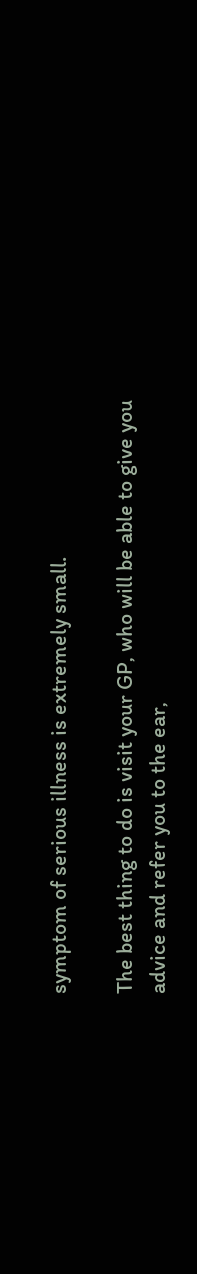symptom of serious illness is extremely small.

The best thing to do is visit your GP, who will be able to give you advice and refer you to the ear,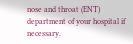nose and throat (ENT) department of your hospital if necessary.